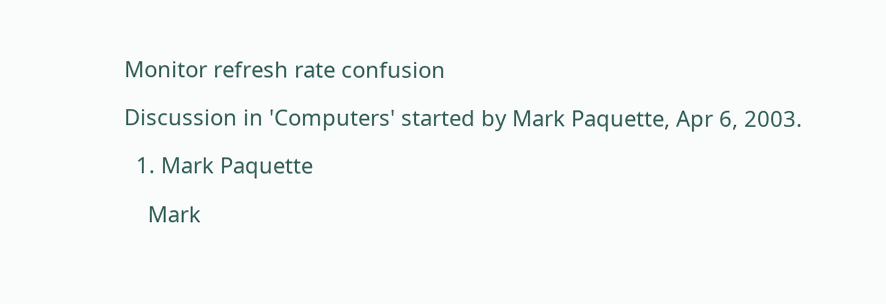Monitor refresh rate confusion

Discussion in 'Computers' started by Mark Paquette, Apr 6, 2003.

  1. Mark Paquette

    Mark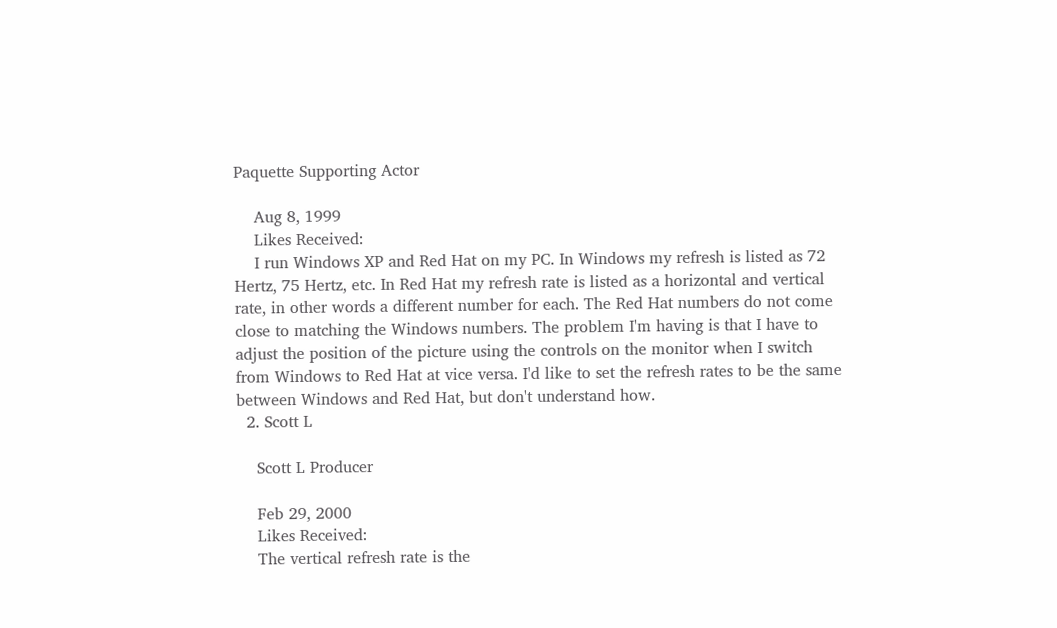Paquette Supporting Actor

    Aug 8, 1999
    Likes Received:
    I run Windows XP and Red Hat on my PC. In Windows my refresh is listed as 72 Hertz, 75 Hertz, etc. In Red Hat my refresh rate is listed as a horizontal and vertical rate, in other words a different number for each. The Red Hat numbers do not come close to matching the Windows numbers. The problem I'm having is that I have to adjust the position of the picture using the controls on the monitor when I switch from Windows to Red Hat at vice versa. I'd like to set the refresh rates to be the same between Windows and Red Hat, but don't understand how.
  2. Scott L

    Scott L Producer

    Feb 29, 2000
    Likes Received:
    The vertical refresh rate is the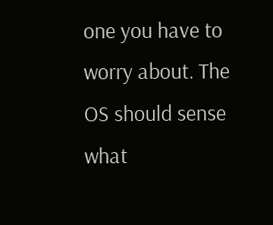one you have to worry about. The OS should sense what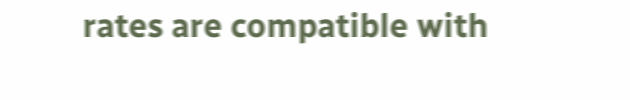rates are compatible with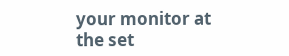your monitor at the set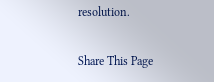resolution.

Share This Page